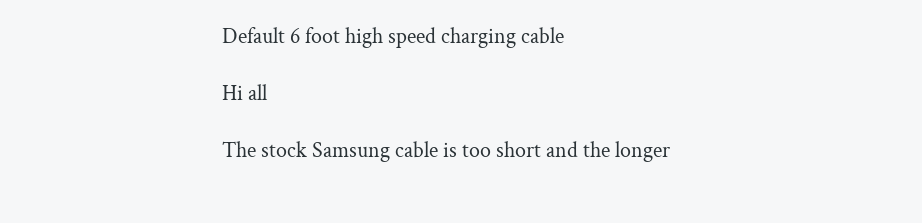Default 6 foot high speed charging cable

Hi all

The stock Samsung cable is too short and the longer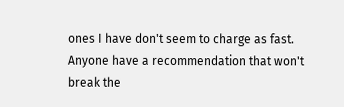ones I have don't seem to charge as fast. Anyone have a recommendation that won't break the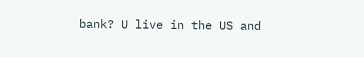bank? U live in the US and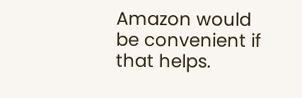Amazon would be convenient if that helps.